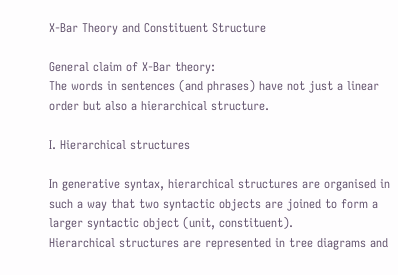X-Bar Theory and Constituent Structure

General claim of X-Bar theory:
The words in sentences (and phrases) have not just a linear order but also a hierarchical structure.

I. Hierarchical structures

In generative syntax, hierarchical structures are organised in such a way that two syntactic objects are joined to form a larger syntactic object (unit, constituent).
Hierarchical structures are represented in tree diagrams and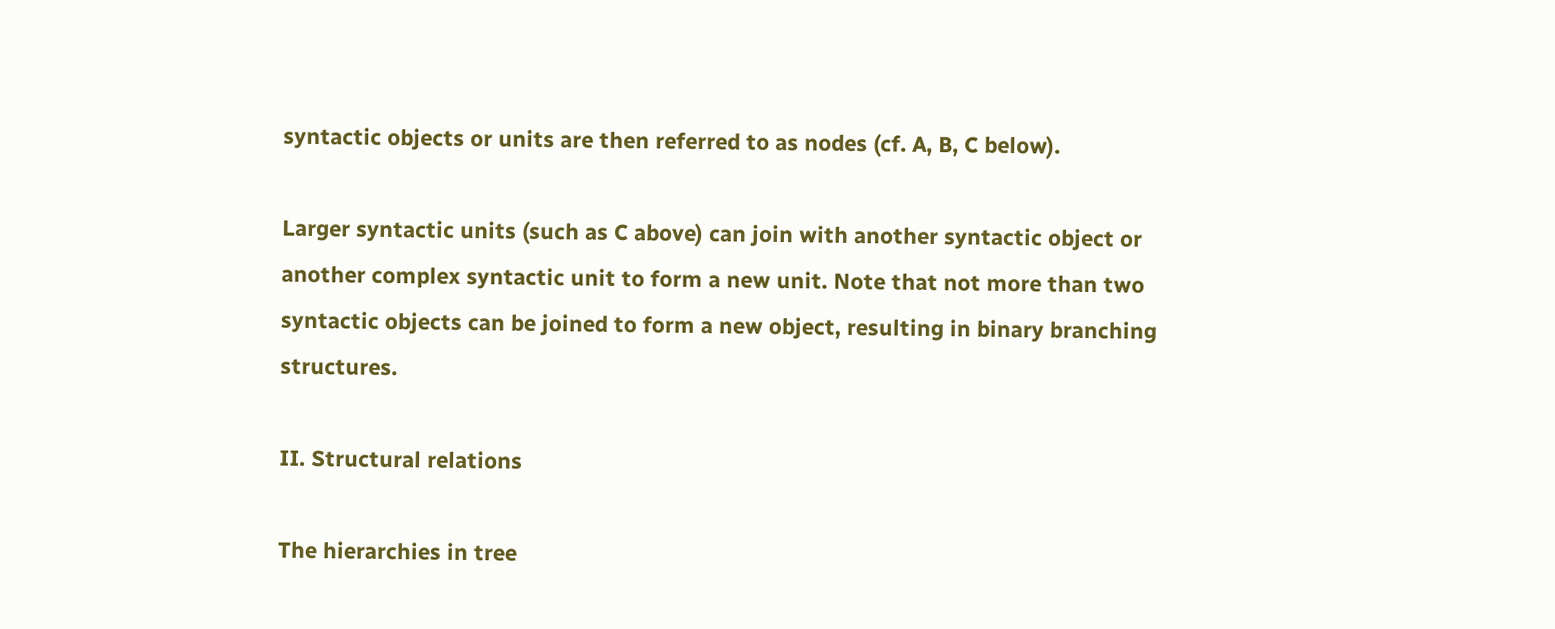syntactic objects or units are then referred to as nodes (cf. A, B, C below).

Larger syntactic units (such as C above) can join with another syntactic object or another complex syntactic unit to form a new unit. Note that not more than two syntactic objects can be joined to form a new object, resulting in binary branching structures.

II. Structural relations

The hierarchies in tree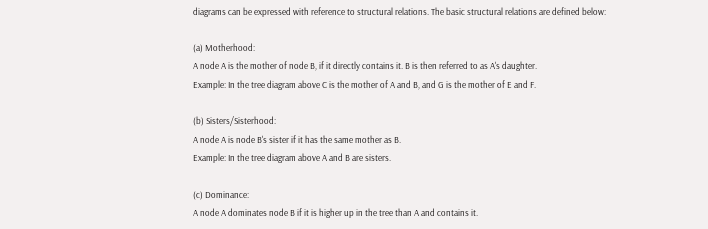diagrams can be expressed with reference to structural relations. The basic structural relations are defined below:

(a) Motherhood:
A node A is the mother of node B, if it directly contains it. B is then referred to as A's daughter.
Example: In the tree diagram above C is the mother of A and B, and G is the mother of E and F.

(b) Sisters/Sisterhood:
A node A is node B's sister if it has the same mother as B.
Example: In the tree diagram above A and B are sisters.

(c) Dominance:
A node A dominates node B if it is higher up in the tree than A and contains it.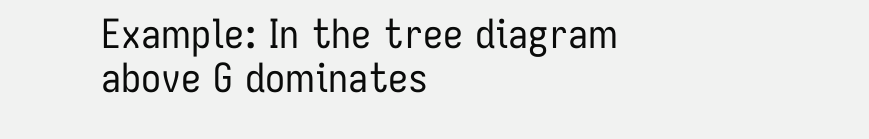Example: In the tree diagram above G dominates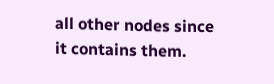all other nodes since it contains them.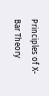Principles of X-Bar Theory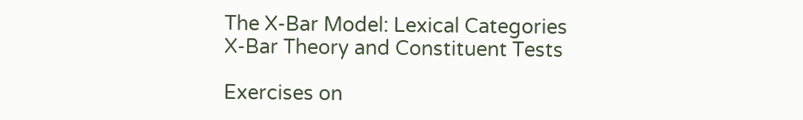The X-Bar Model: Lexical Categories
X-Bar Theory and Constituent Tests

Exercises on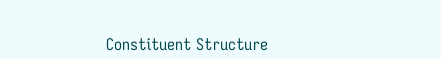Constituent Structure